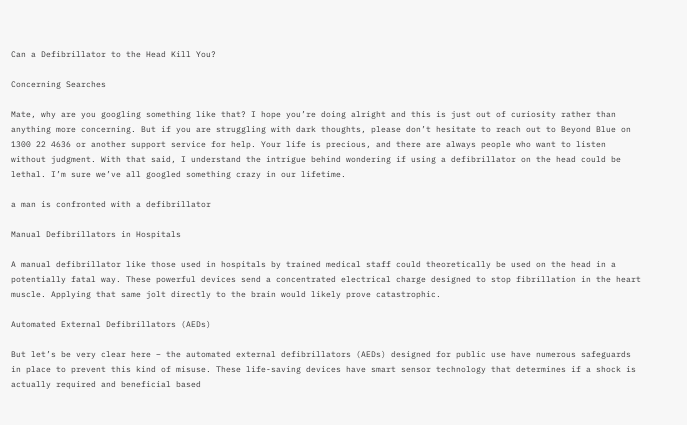Can a Defibrillator to the Head Kill You?

Concerning Searches

Mate, why are you googling something like that? I hope you’re doing alright and this is just out of curiosity rather than anything more concerning. But if you are struggling with dark thoughts, please don’t hesitate to reach out to Beyond Blue on 1300 22 4636 or another support service for help. Your life is precious, and there are always people who want to listen without judgment. With that said, I understand the intrigue behind wondering if using a defibrillator on the head could be lethal. I’m sure we’ve all googled something crazy in our lifetime.

a man is confronted with a defibrillator

Manual Defibrillators in Hospitals

A manual defibrillator like those used in hospitals by trained medical staff could theoretically be used on the head in a potentially fatal way. These powerful devices send a concentrated electrical charge designed to stop fibrillation in the heart muscle. Applying that same jolt directly to the brain would likely prove catastrophic.

Automated External Defibrillators (AEDs)

But let’s be very clear here – the automated external defibrillators (AEDs) designed for public use have numerous safeguards in place to prevent this kind of misuse. These life-saving devices have smart sensor technology that determines if a shock is actually required and beneficial based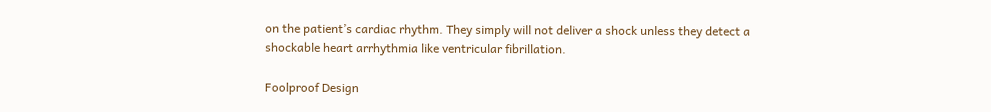on the patient’s cardiac rhythm. They simply will not deliver a shock unless they detect a shockable heart arrhythmia like ventricular fibrillation.

Foolproof Design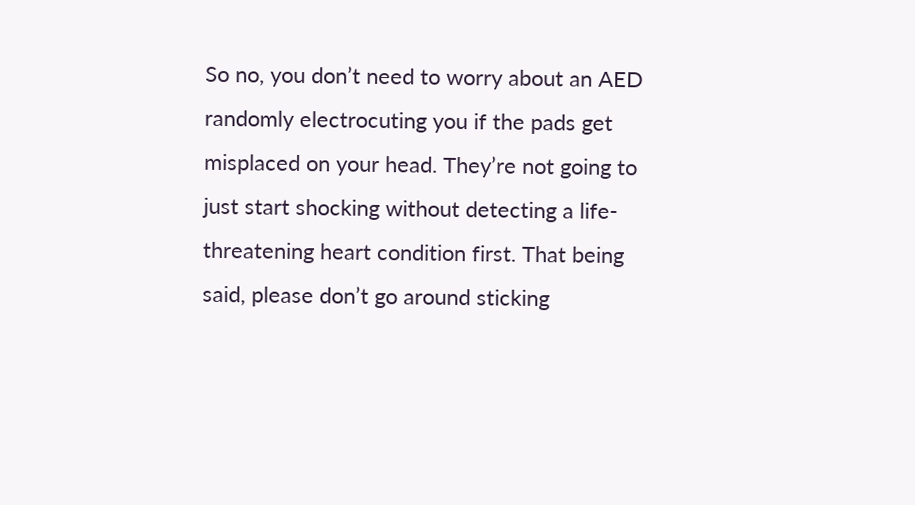So no, you don’t need to worry about an AED randomly electrocuting you if the pads get misplaced on your head. They’re not going to just start shocking without detecting a life-threatening heart condition first. That being said, please don’t go around sticking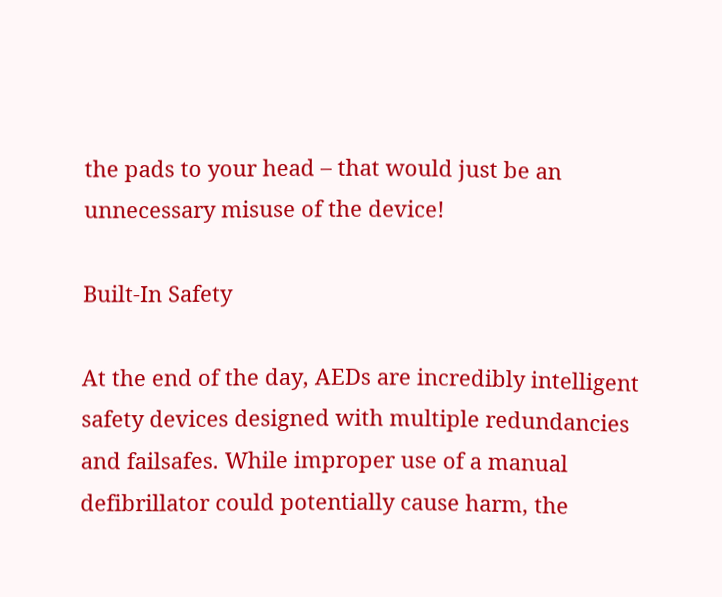the pads to your head – that would just be an unnecessary misuse of the device!

Built-In Safety

At the end of the day, AEDs are incredibly intelligent safety devices designed with multiple redundancies and failsafes. While improper use of a manual defibrillator could potentially cause harm, the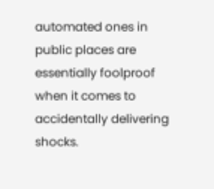automated ones in public places are essentially foolproof when it comes to accidentally delivering shocks.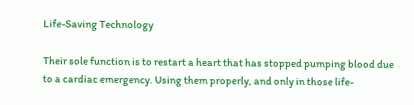Life-Saving Technology

Their sole function is to restart a heart that has stopped pumping blood due to a cardiac emergency. Using them properly, and only in those life-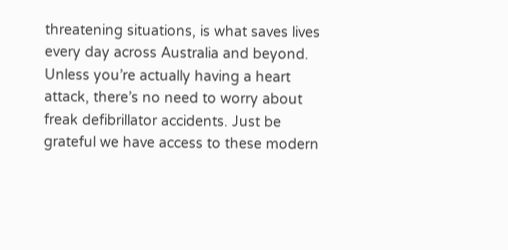threatening situations, is what saves lives every day across Australia and beyond. Unless you’re actually having a heart attack, there’s no need to worry about freak defibrillator accidents. Just be grateful we have access to these modern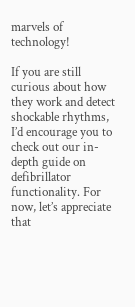marvels of technology!

If you are still curious about how they work and detect shockable rhythms, I’d encourage you to check out our in-depth guide on defibrillator functionality. For now, let’s appreciate that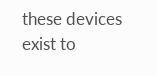these devices exist to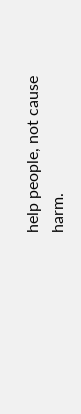help people, not cause harm.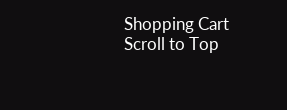Shopping Cart
Scroll to Top